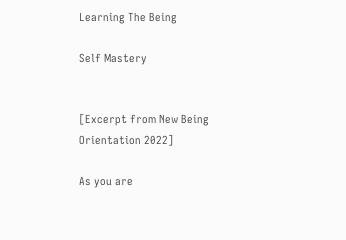Learning The Being

Self Mastery


[Excerpt from New Being Orientation 2022]

As you are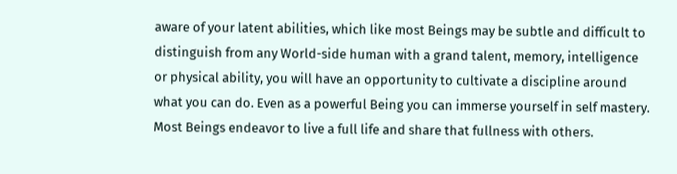aware of your latent abilities, which like most Beings may be subtle and difficult to distinguish from any World-side human with a grand talent, memory, intelligence or physical ability, you will have an opportunity to cultivate a discipline around what you can do. Even as a powerful Being you can immerse yourself in self mastery. Most Beings endeavor to live a full life and share that fullness with others.